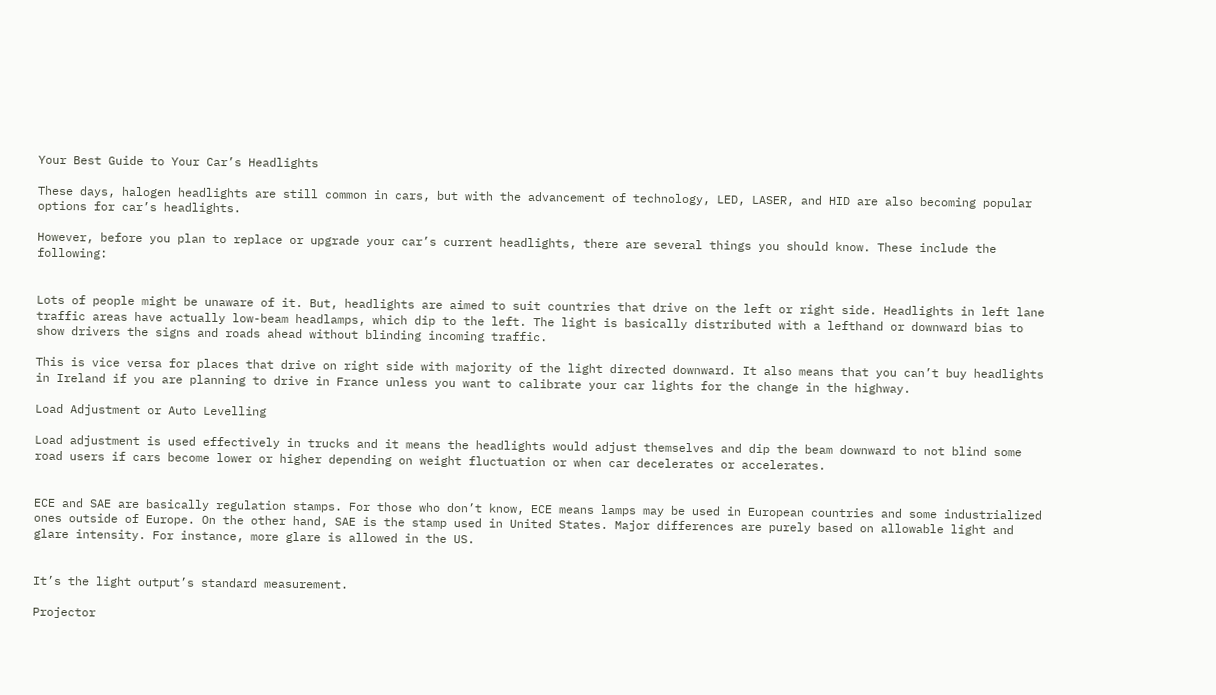Your Best Guide to Your Car’s Headlights

These days, halogen headlights are still common in cars, but with the advancement of technology, LED, LASER, and HID are also becoming popular options for car’s headlights.

However, before you plan to replace or upgrade your car’s current headlights, there are several things you should know. These include the following:


Lots of people might be unaware of it. But, headlights are aimed to suit countries that drive on the left or right side. Headlights in left lane traffic areas have actually low-beam headlamps, which dip to the left. The light is basically distributed with a lefthand or downward bias to show drivers the signs and roads ahead without blinding incoming traffic.

This is vice versa for places that drive on right side with majority of the light directed downward. It also means that you can’t buy headlights in Ireland if you are planning to drive in France unless you want to calibrate your car lights for the change in the highway.

Load Adjustment or Auto Levelling

Load adjustment is used effectively in trucks and it means the headlights would adjust themselves and dip the beam downward to not blind some road users if cars become lower or higher depending on weight fluctuation or when car decelerates or accelerates.


ECE and SAE are basically regulation stamps. For those who don’t know, ECE means lamps may be used in European countries and some industrialized ones outside of Europe. On the other hand, SAE is the stamp used in United States. Major differences are purely based on allowable light and glare intensity. For instance, more glare is allowed in the US.


It’s the light output’s standard measurement.

Projector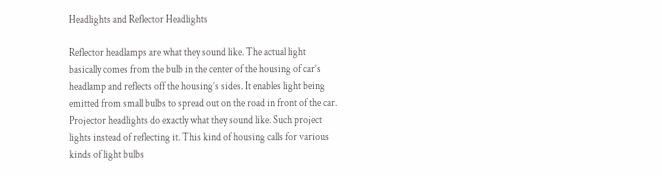Headlights and Reflector Headlights

Reflector headlamps are what they sound like. The actual light basically comes from the bulb in the center of the housing of car’s headlamp and reflects off the housing’s sides. It enables light being emitted from small bulbs to spread out on the road in front of the car. Projector headlights do exactly what they sound like. Such project lights instead of reflecting it. This kind of housing calls for various kinds of light bulbs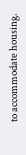to accommodate housing.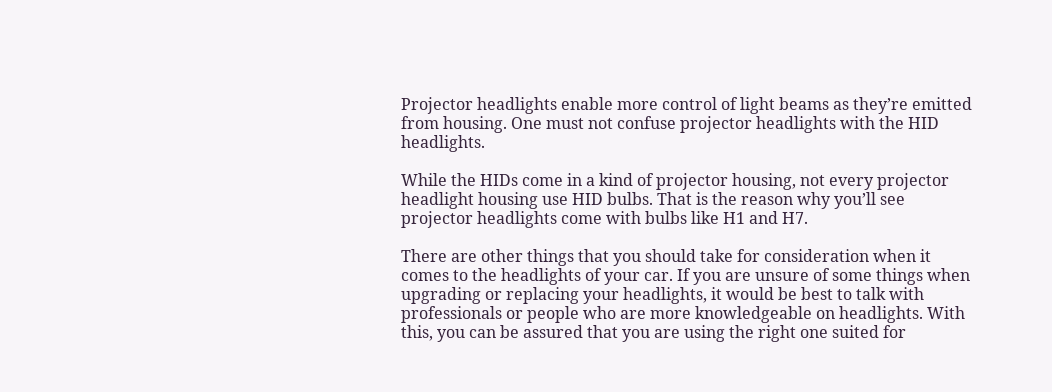Projector headlights enable more control of light beams as they’re emitted from housing. One must not confuse projector headlights with the HID headlights.

While the HIDs come in a kind of projector housing, not every projector headlight housing use HID bulbs. That is the reason why you’ll see projector headlights come with bulbs like H1 and H7.

There are other things that you should take for consideration when it comes to the headlights of your car. If you are unsure of some things when upgrading or replacing your headlights, it would be best to talk with professionals or people who are more knowledgeable on headlights. With this, you can be assured that you are using the right one suited for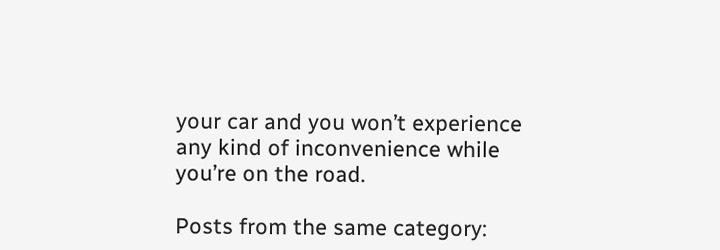your car and you won’t experience any kind of inconvenience while you’re on the road.

Posts from the same category: